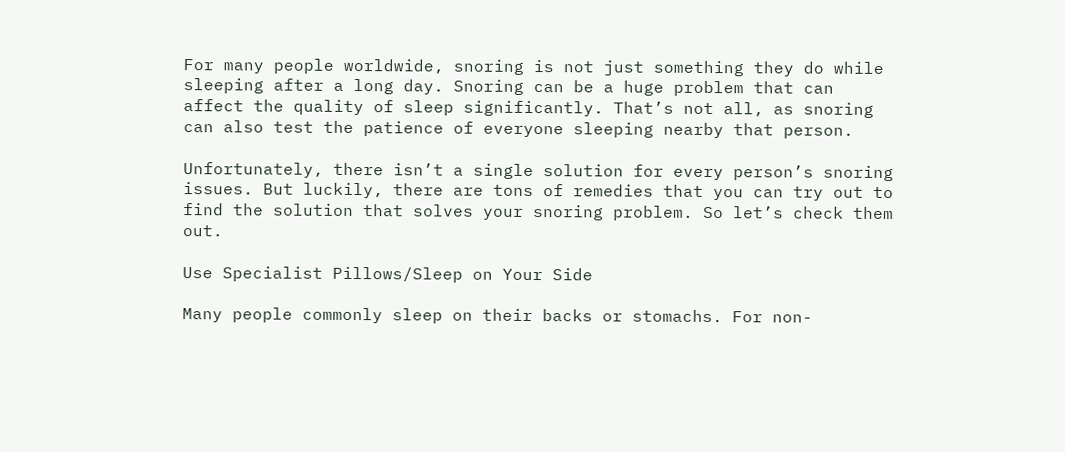For many people worldwide, snoring is not just something they do while sleeping after a long day. Snoring can be a huge problem that can affect the quality of sleep significantly. That’s not all, as snoring can also test the patience of everyone sleeping nearby that person.

Unfortunately, there isn’t a single solution for every person’s snoring issues. But luckily, there are tons of remedies that you can try out to find the solution that solves your snoring problem. So let’s check them out.

Use Specialist Pillows/Sleep on Your Side

Many people commonly sleep on their backs or stomachs. For non-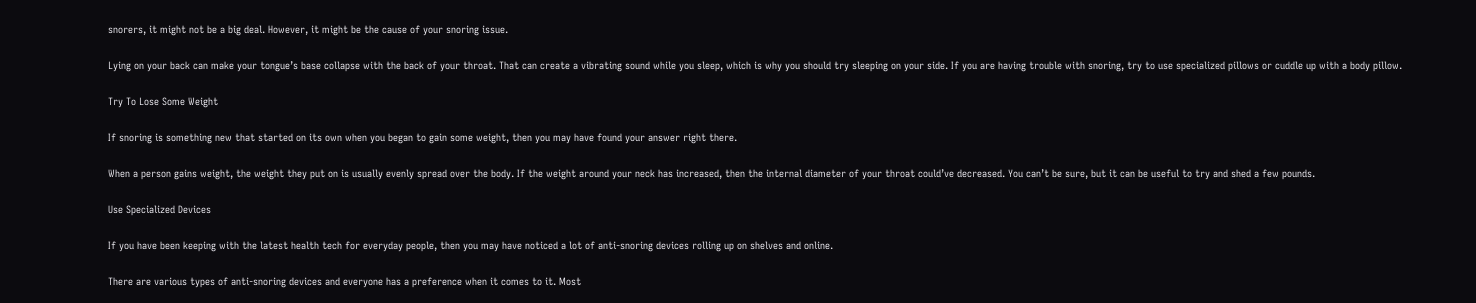snorers, it might not be a big deal. However, it might be the cause of your snoring issue.

Lying on your back can make your tongue’s base collapse with the back of your throat. That can create a vibrating sound while you sleep, which is why you should try sleeping on your side. If you are having trouble with snoring, try to use specialized pillows or cuddle up with a body pillow.

Try To Lose Some Weight

If snoring is something new that started on its own when you began to gain some weight, then you may have found your answer right there.

When a person gains weight, the weight they put on is usually evenly spread over the body. If the weight around your neck has increased, then the internal diameter of your throat could’ve decreased. You can’t be sure, but it can be useful to try and shed a few pounds.

Use Specialized Devices

If you have been keeping with the latest health tech for everyday people, then you may have noticed a lot of anti-snoring devices rolling up on shelves and online.

There are various types of anti-snoring devices and everyone has a preference when it comes to it. Most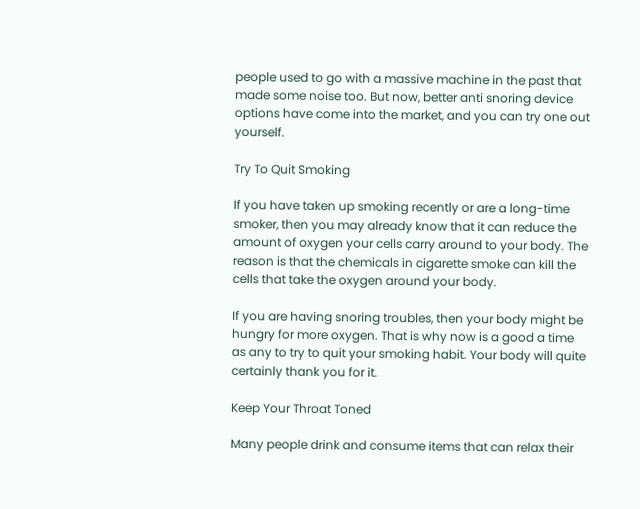people used to go with a massive machine in the past that made some noise too. But now, better anti snoring device options have come into the market, and you can try one out yourself.

Try To Quit Smoking

If you have taken up smoking recently or are a long-time smoker, then you may already know that it can reduce the amount of oxygen your cells carry around to your body. The reason is that the chemicals in cigarette smoke can kill the cells that take the oxygen around your body.

If you are having snoring troubles, then your body might be hungry for more oxygen. That is why now is a good a time as any to try to quit your smoking habit. Your body will quite certainly thank you for it.

Keep Your Throat Toned

Many people drink and consume items that can relax their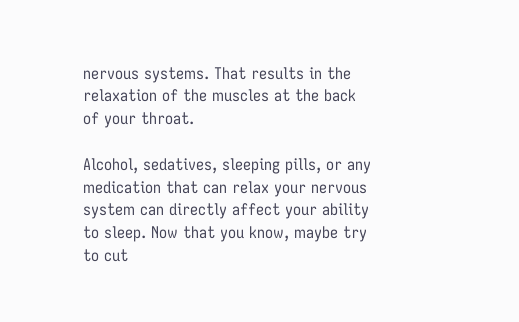nervous systems. That results in the relaxation of the muscles at the back of your throat.

Alcohol, sedatives, sleeping pills, or any medication that can relax your nervous system can directly affect your ability to sleep. Now that you know, maybe try to cut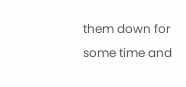them down for some time and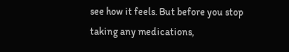see how it feels. But before you stop taking any medications,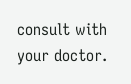consult with your doctor.